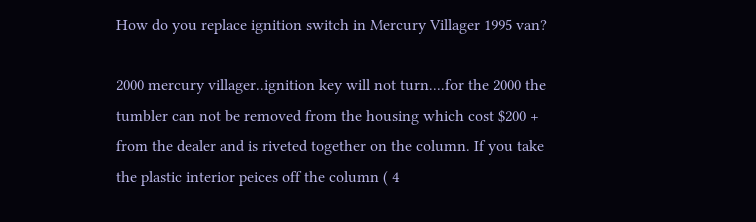How do you replace ignition switch in Mercury Villager 1995 van?

2000 mercury villager..ignition key will not turn....for the 2000 the tumbler can not be removed from the housing which cost $200 + from the dealer and is riveted together on the column. If you take the plastic interior peices off the column ( 4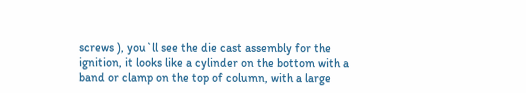screws ), you`ll see the die cast assembly for the ignition, it looks like a cylinder on the bottom with a band or clamp on the top of column, with a large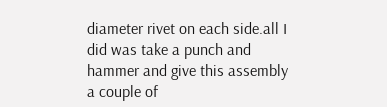diameter rivet on each side.all I did was take a punch and hammer and give this assembly a couple of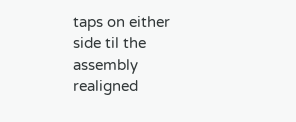taps on either side til the assembly realigned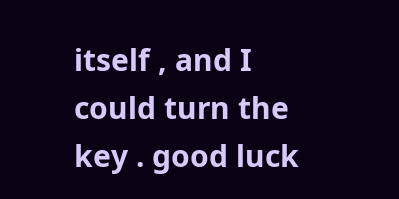itself , and I could turn the key . good luck